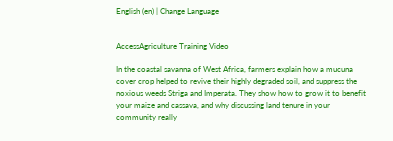English (en) | Change Language


AccessAgriculture Training Video

In the coastal savanna of West Africa, farmers explain how a mucuna cover crop helped to revive their highly degraded soil, and suppress the noxious weeds Striga and Imperata. They show how to grow it to benefit your maize and cassava, and why discussing land tenure in your community really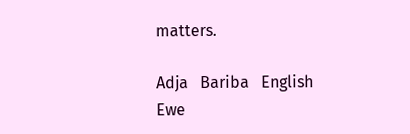matters.

Adja   Bariba   English   Ewe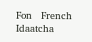Fon   French   Idaatcha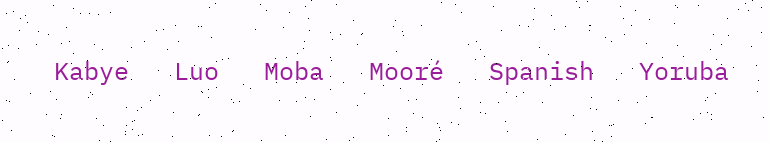Kabye   Luo   Moba   Mooré   Spanish   Yoruba